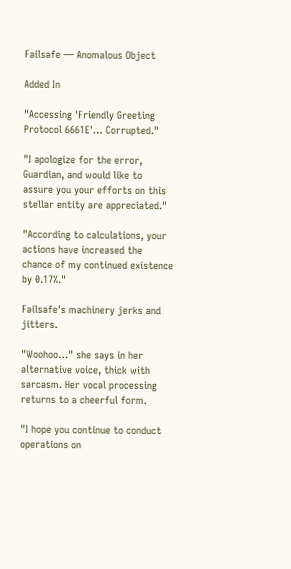Failsafe — Anomalous Object

Added In

"Accessing 'Friendly Greeting Protocol 6661E'… Corrupted."

"I apologize for the error, Guardian, and would like to assure you your efforts on this stellar entity are appreciated."

"According to calculations, your actions have increased the chance of my continued existence by 0.17%."

Failsafe's machinery jerks and jitters.

"Woohoo…" she says in her alternative voice, thick with sarcasm. Her vocal processing returns to a cheerful form.

"I hope you continue to conduct operations on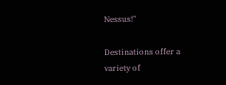Nessus!"

Destinations offer a variety of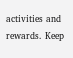activities and rewards. Keep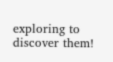exploring to discover them!